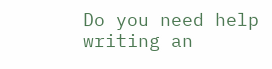Do you need help writing an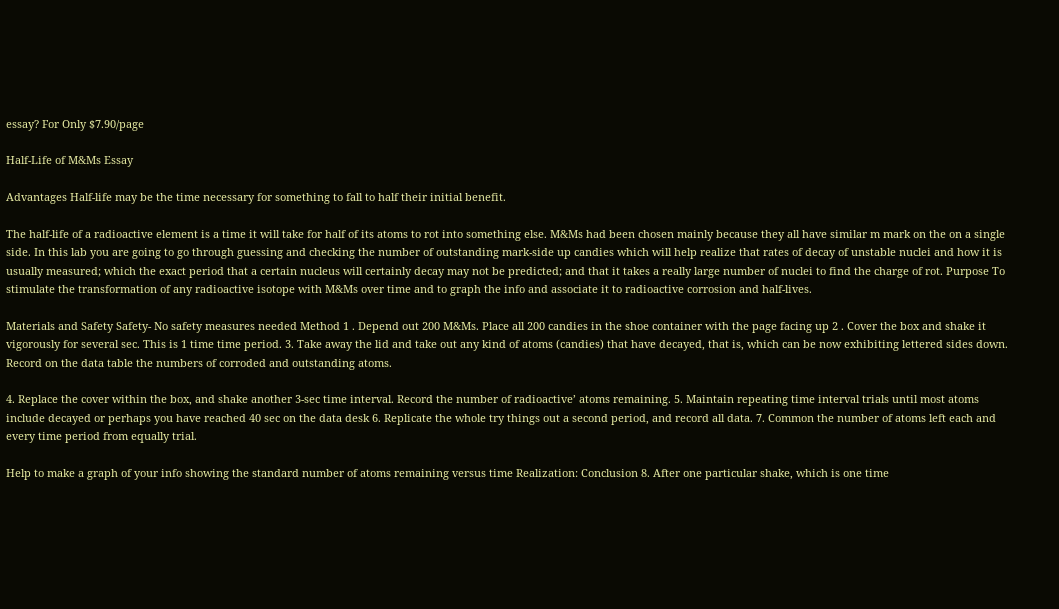essay? For Only $7.90/page

Half-Life of M&Ms Essay

Advantages Half-life may be the time necessary for something to fall to half their initial benefit.

The half-life of a radioactive element is a time it will take for half of its atoms to rot into something else. M&Ms had been chosen mainly because they all have similar m mark on the on a single side. In this lab you are going to go through guessing and checking the number of outstanding mark-side up candies which will help realize that rates of decay of unstable nuclei and how it is usually measured; which the exact period that a certain nucleus will certainly decay may not be predicted; and that it takes a really large number of nuclei to find the charge of rot. Purpose To stimulate the transformation of any radioactive isotope with M&Ms over time and to graph the info and associate it to radioactive corrosion and half-lives.

Materials and Safety Safety- No safety measures needed Method 1 . Depend out 200 M&Ms. Place all 200 candies in the shoe container with the page facing up 2 . Cover the box and shake it vigorously for several sec. This is 1 time time period. 3. Take away the lid and take out any kind of atoms (candies) that have decayed, that is, which can be now exhibiting lettered sides down. Record on the data table the numbers of corroded and outstanding atoms.

4. Replace the cover within the box, and shake another 3-sec time interval. Record the number of radioactive’ atoms remaining. 5. Maintain repeating time interval trials until most atoms include decayed or perhaps you have reached 40 sec on the data desk 6. Replicate the whole try things out a second period, and record all data. 7. Common the number of atoms left each and every time period from equally trial.

Help to make a graph of your info showing the standard number of atoms remaining versus time Realization: Conclusion 8. After one particular shake, which is one time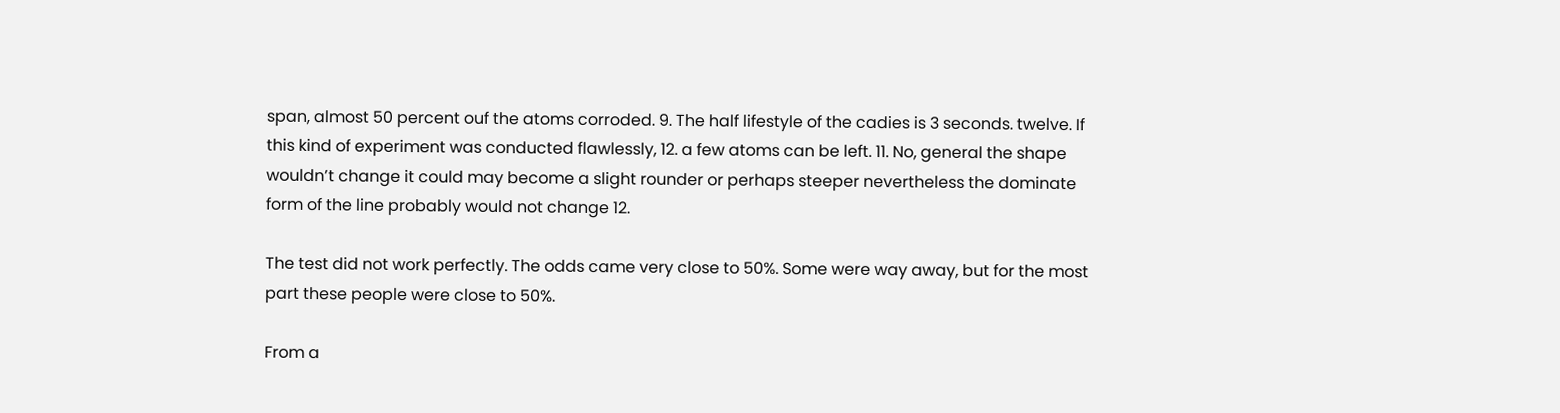span, almost 50 percent ouf the atoms corroded. 9. The half lifestyle of the cadies is 3 seconds. twelve. If this kind of experiment was conducted flawlessly, 12. a few atoms can be left. 11. No, general the shape wouldn’t change it could may become a slight rounder or perhaps steeper nevertheless the dominate form of the line probably would not change 12.

The test did not work perfectly. The odds came very close to 50%. Some were way away, but for the most part these people were close to 50%.

From a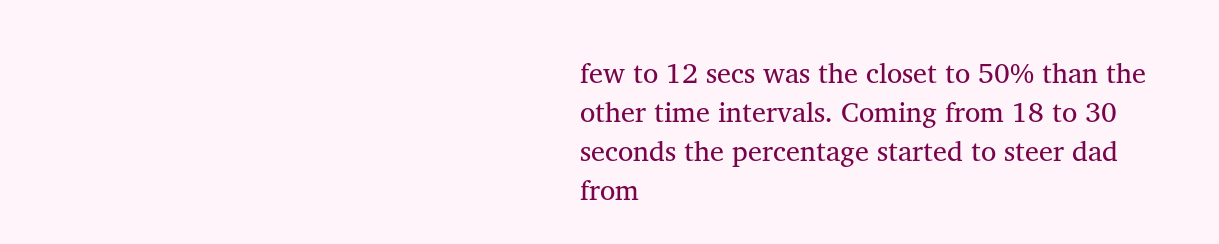few to 12 secs was the closet to 50% than the other time intervals. Coming from 18 to 30 seconds the percentage started to steer dad from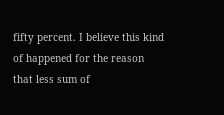fifty percent. I believe this kind of happened for the reason that less sum of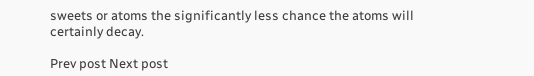sweets or atoms the significantly less chance the atoms will certainly decay.

Prev post Next post